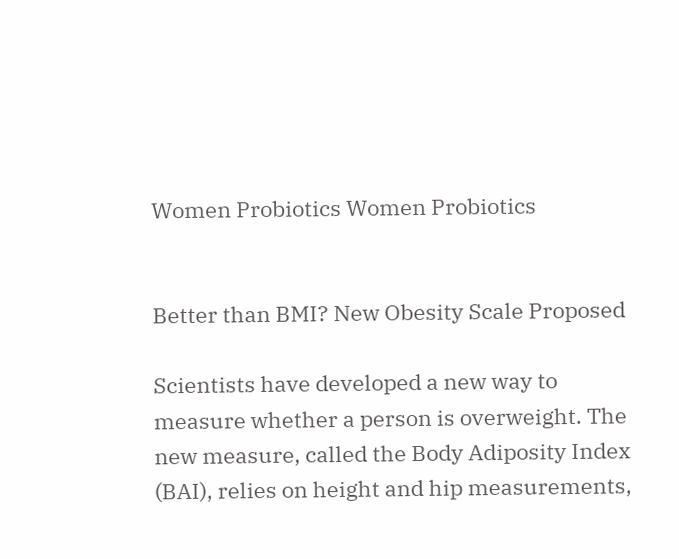Women Probiotics Women Probiotics


Better than BMI? New Obesity Scale Proposed

Scientists have developed a new way to measure whether a person is overweight. The new measure, called the Body Adiposity Index (BAI), relies on height and hip measurements,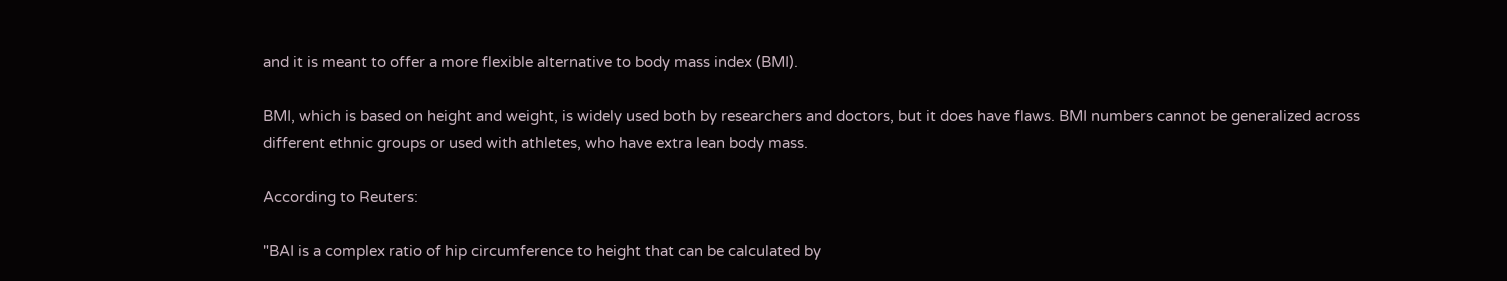and it is meant to offer a more flexible alternative to body mass index (BMI).

BMI, which is based on height and weight, is widely used both by researchers and doctors, but it does have flaws. BMI numbers cannot be generalized across different ethnic groups or used with athletes, who have extra lean body mass.

According to Reuters:

"BAI is a complex ratio of hip circumference to height that can be calculated by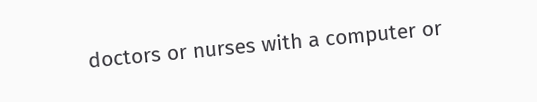doctors or nurses with a computer or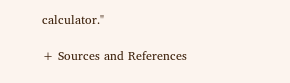calculator."

+ Sources and References